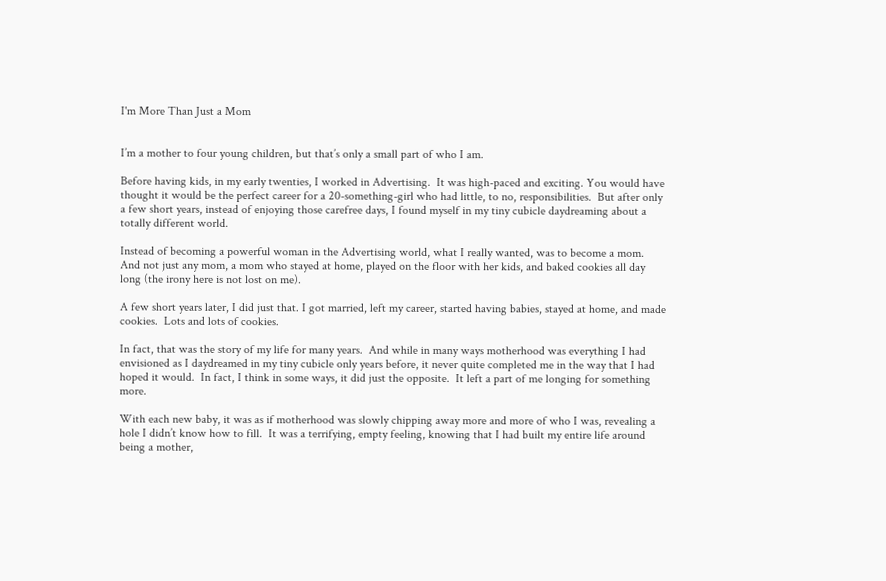I'm More Than Just a Mom


I’m a mother to four young children, but that’s only a small part of who I am.

Before having kids, in my early twenties, I worked in Advertising.  It was high-paced and exciting. You would have thought it would be the perfect career for a 20-something-girl who had little, to no, responsibilities.  But after only a few short years, instead of enjoying those carefree days, I found myself in my tiny cubicle daydreaming about a totally different world.

Instead of becoming a powerful woman in the Advertising world, what I really wanted, was to become a mom.  And not just any mom, a mom who stayed at home, played on the floor with her kids, and baked cookies all day long (the irony here is not lost on me).

A few short years later, I did just that. I got married, left my career, started having babies, stayed at home, and made cookies.  Lots and lots of cookies.

In fact, that was the story of my life for many years.  And while in many ways motherhood was everything I had envisioned as I daydreamed in my tiny cubicle only years before, it never quite completed me in the way that I had hoped it would.  In fact, I think in some ways, it did just the opposite.  It left a part of me longing for something more.

With each new baby, it was as if motherhood was slowly chipping away more and more of who I was, revealing a hole I didn’t know how to fill.  It was a terrifying, empty feeling, knowing that I had built my entire life around being a mother,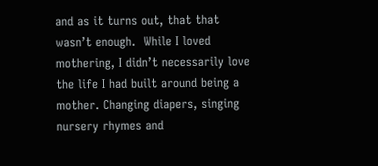and as it turns out, that that wasn’t enough.  While I loved mothering, I didn’t necessarily love the life I had built around being a mother. Changing diapers, singing nursery rhymes and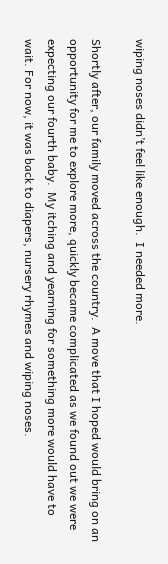wiping noses didn’t feel like enough.  I needed more.

Shortly after, our family moved across the country.  A move that I hoped would bring on an opportunity for me to explore more, quickly became complicated as we found out we were expecting our fourth baby.  My itching and yearning for something more would have to wait. For now, it was back to diapers, nursery rhymes and wiping noses.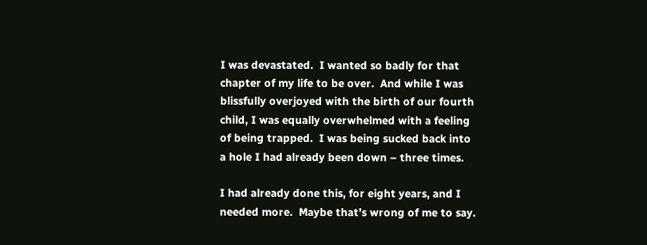I was devastated.  I wanted so badly for that chapter of my life to be over.  And while I was blissfully overjoyed with the birth of our fourth child, I was equally overwhelmed with a feeling of being trapped.  I was being sucked back into a hole I had already been down – three times.

I had already done this, for eight years, and I needed more.  Maybe that’s wrong of me to say.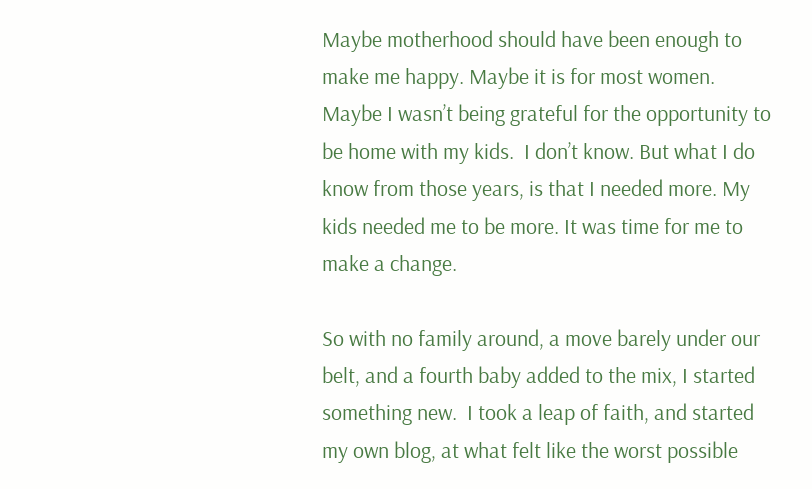Maybe motherhood should have been enough to make me happy. Maybe it is for most women. Maybe I wasn’t being grateful for the opportunity to be home with my kids.  I don’t know. But what I do know from those years, is that I needed more. My kids needed me to be more. It was time for me to make a change.

So with no family around, a move barely under our belt, and a fourth baby added to the mix, I started something new.  I took a leap of faith, and started my own blog, at what felt like the worst possible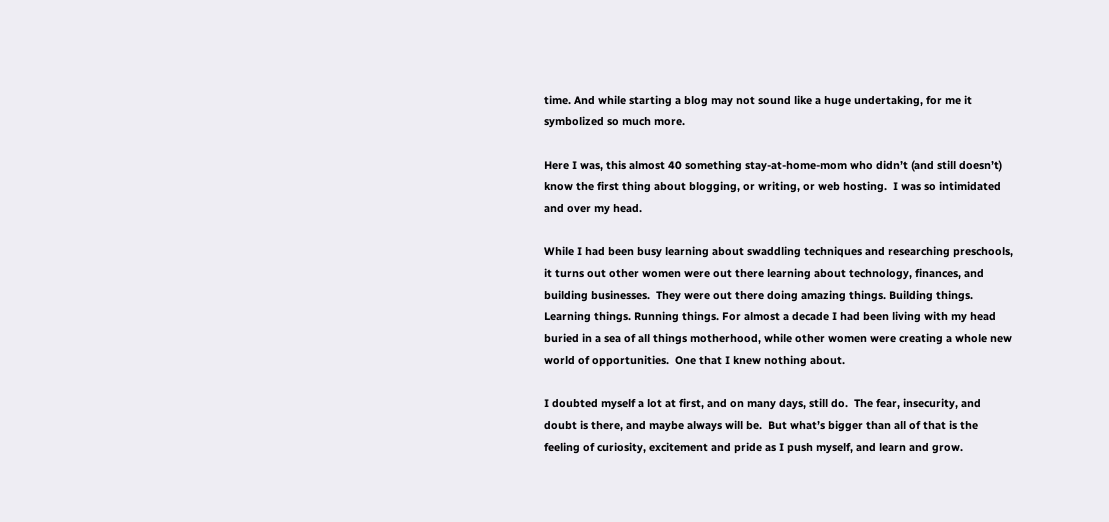time. And while starting a blog may not sound like a huge undertaking, for me it symbolized so much more.

Here I was, this almost 40 something stay-at-home-mom who didn’t (and still doesn’t) know the first thing about blogging, or writing, or web hosting.  I was so intimidated and over my head.

While I had been busy learning about swaddling techniques and researching preschools, it turns out other women were out there learning about technology, finances, and building businesses.  They were out there doing amazing things. Building things. Learning things. Running things. For almost a decade I had been living with my head buried in a sea of all things motherhood, while other women were creating a whole new world of opportunities.  One that I knew nothing about.

I doubted myself a lot at first, and on many days, still do.  The fear, insecurity, and doubt is there, and maybe always will be.  But what’s bigger than all of that is the feeling of curiosity, excitement and pride as I push myself, and learn and grow.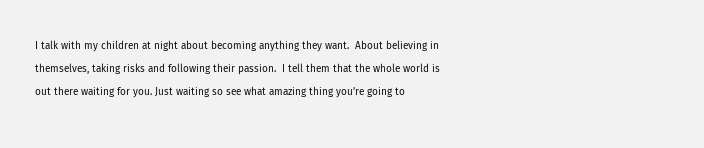I talk with my children at night about becoming anything they want.  About believing in themselves, taking risks and following their passion.  I tell them that the whole world is out there waiting for you. Just waiting so see what amazing thing you’re going to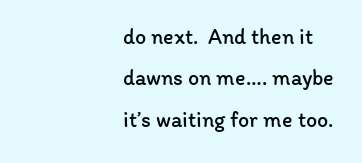do next.  And then it dawns on me…. maybe it’s waiting for me too.